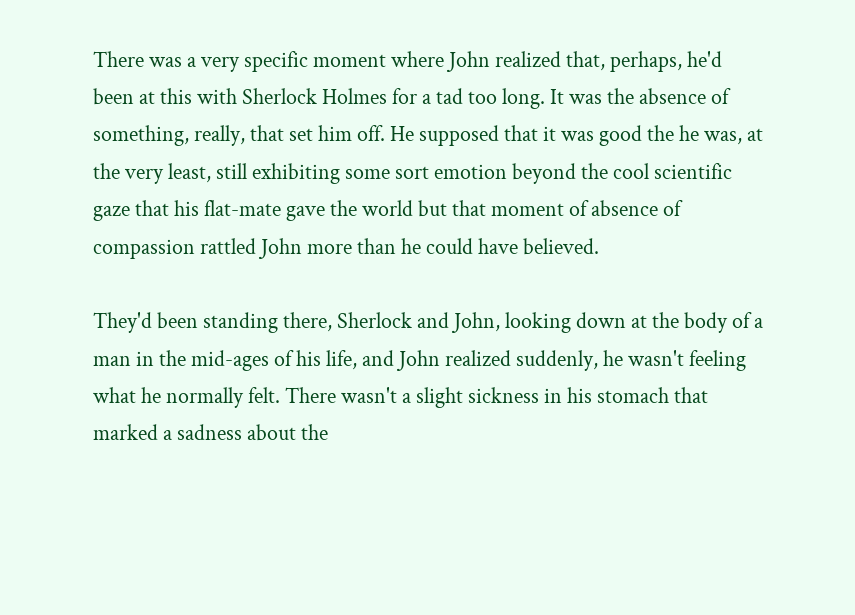There was a very specific moment where John realized that, perhaps, he'd been at this with Sherlock Holmes for a tad too long. It was the absence of something, really, that set him off. He supposed that it was good the he was, at the very least, still exhibiting some sort emotion beyond the cool scientific gaze that his flat-mate gave the world but that moment of absence of compassion rattled John more than he could have believed.

They'd been standing there, Sherlock and John, looking down at the body of a man in the mid-ages of his life, and John realized suddenly, he wasn't feeling what he normally felt. There wasn't a slight sickness in his stomach that marked a sadness about the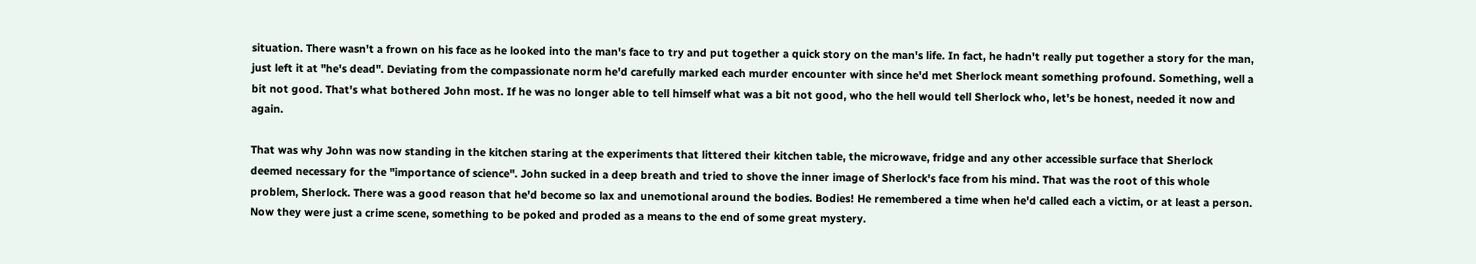situation. There wasn't a frown on his face as he looked into the man's face to try and put together a quick story on the man's life. In fact, he hadn't really put together a story for the man, just left it at "he's dead". Deviating from the compassionate norm he'd carefully marked each murder encounter with since he'd met Sherlock meant something profound. Something, well a bit not good. That's what bothered John most. If he was no longer able to tell himself what was a bit not good, who the hell would tell Sherlock who, let's be honest, needed it now and again.

That was why John was now standing in the kitchen staring at the experiments that littered their kitchen table, the microwave, fridge and any other accessible surface that Sherlock deemed necessary for the "importance of science". John sucked in a deep breath and tried to shove the inner image of Sherlock's face from his mind. That was the root of this whole problem, Sherlock. There was a good reason that he'd become so lax and unemotional around the bodies. Bodies! He remembered a time when he'd called each a victim, or at least a person. Now they were just a crime scene, something to be poked and proded as a means to the end of some great mystery.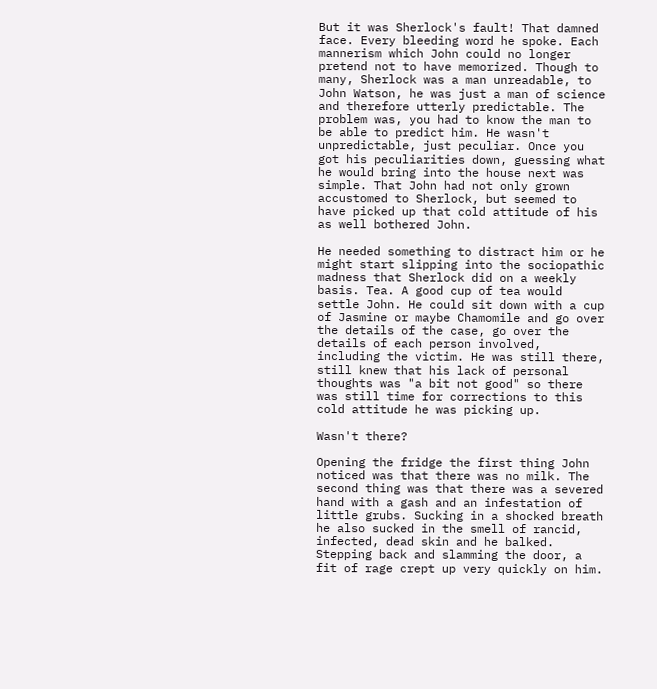But it was Sherlock's fault! That damned face. Every bleeding word he spoke. Each mannerism which John could no longer pretend not to have memorized. Though to many, Sherlock was a man unreadable, to John Watson, he was just a man of science and therefore utterly predictable. The problem was, you had to know the man to be able to predict him. He wasn't unpredictable, just peculiar. Once you got his peculiarities down, guessing what he would bring into the house next was simple. That John had not only grown accustomed to Sherlock, but seemed to have picked up that cold attitude of his as well bothered John.

He needed something to distract him or he might start slipping into the sociopathic madness that Sherlock did on a weekly basis. Tea. A good cup of tea would settle John. He could sit down with a cup of Jasmine or maybe Chamomile and go over the details of the case, go over the details of each person involved, including the victim. He was still there, still knew that his lack of personal thoughts was "a bit not good" so there was still time for corrections to this cold attitude he was picking up.

Wasn't there?

Opening the fridge the first thing John noticed was that there was no milk. The second thing was that there was a severed hand with a gash and an infestation of little grubs. Sucking in a shocked breath he also sucked in the smell of rancid, infected, dead skin and he balked. Stepping back and slamming the door, a fit of rage crept up very quickly on him.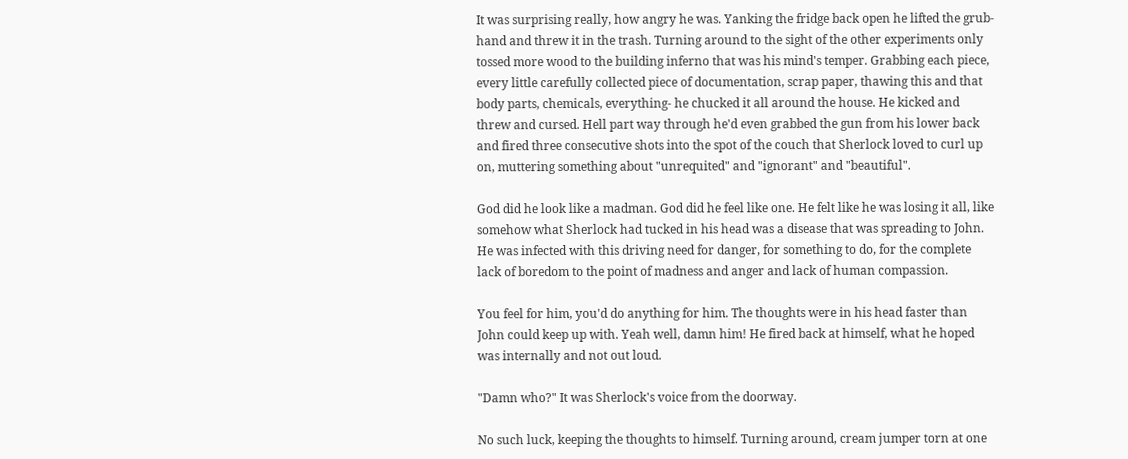It was surprising really, how angry he was. Yanking the fridge back open he lifted the grub-hand and threw it in the trash. Turning around to the sight of the other experiments only tossed more wood to the building inferno that was his mind's temper. Grabbing each piece, every little carefully collected piece of documentation, scrap paper, thawing this and that body parts, chemicals, everything- he chucked it all around the house. He kicked and threw and cursed. Hell part way through he'd even grabbed the gun from his lower back and fired three consecutive shots into the spot of the couch that Sherlock loved to curl up on, muttering something about "unrequited" and "ignorant" and "beautiful".

God did he look like a madman. God did he feel like one. He felt like he was losing it all, like somehow what Sherlock had tucked in his head was a disease that was spreading to John. He was infected with this driving need for danger, for something to do, for the complete lack of boredom to the point of madness and anger and lack of human compassion.

You feel for him, you'd do anything for him. The thoughts were in his head faster than John could keep up with. Yeah well, damn him! He fired back at himself, what he hoped was internally and not out loud.

"Damn who?" It was Sherlock's voice from the doorway.

No such luck, keeping the thoughts to himself. Turning around, cream jumper torn at one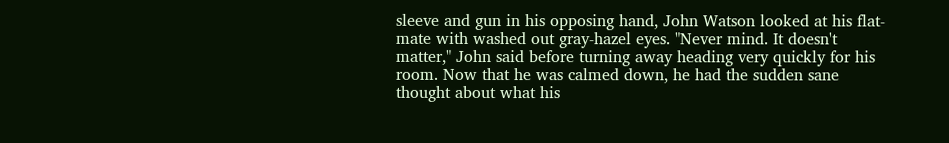sleeve and gun in his opposing hand, John Watson looked at his flat-mate with washed out gray-hazel eyes. "Never mind. It doesn't matter," John said before turning away heading very quickly for his room. Now that he was calmed down, he had the sudden sane thought about what his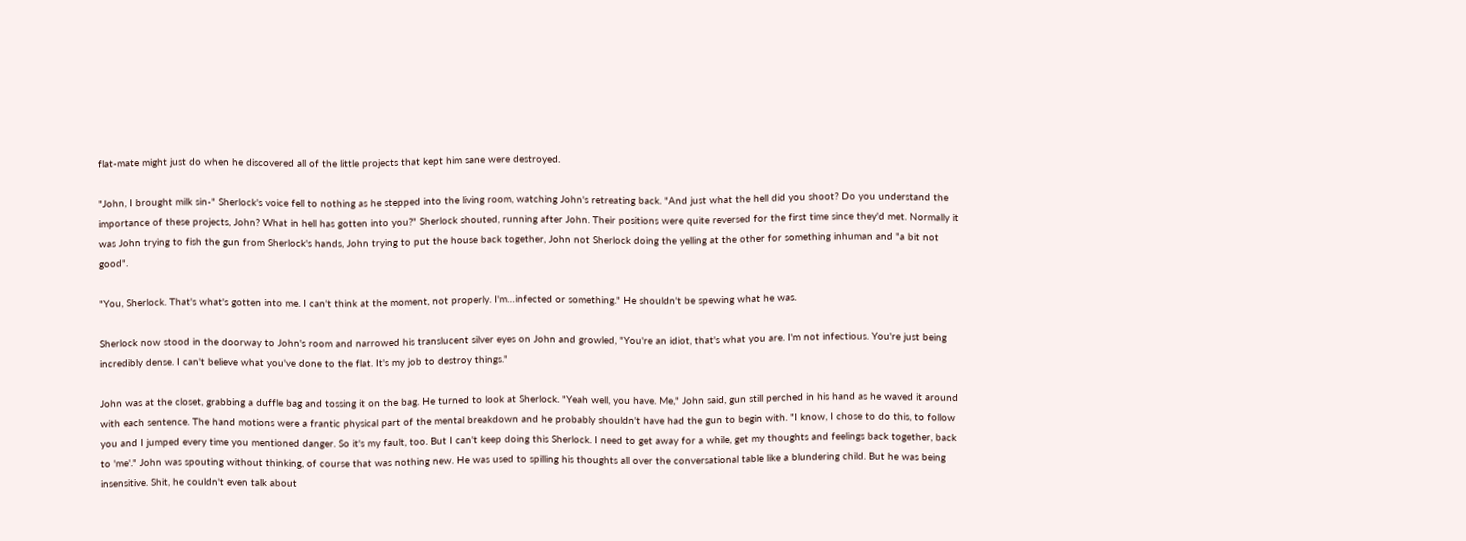flat-mate might just do when he discovered all of the little projects that kept him sane were destroyed.

"John, I brought milk sin-" Sherlock's voice fell to nothing as he stepped into the living room, watching John's retreating back. "And just what the hell did you shoot? Do you understand the importance of these projects, John? What in hell has gotten into you?" Sherlock shouted, running after John. Their positions were quite reversed for the first time since they'd met. Normally it was John trying to fish the gun from Sherlock's hands, John trying to put the house back together, John not Sherlock doing the yelling at the other for something inhuman and "a bit not good".

"You, Sherlock. That's what's gotten into me. I can't think at the moment, not properly. I'm…infected or something." He shouldn't be spewing what he was.

Sherlock now stood in the doorway to John's room and narrowed his translucent silver eyes on John and growled, "You're an idiot, that's what you are. I'm not infectious. You're just being incredibly dense. I can't believe what you've done to the flat. It's my job to destroy things."

John was at the closet, grabbing a duffle bag and tossing it on the bag. He turned to look at Sherlock. "Yeah well, you have. Me," John said, gun still perched in his hand as he waved it around with each sentence. The hand motions were a frantic physical part of the mental breakdown and he probably shouldn't have had the gun to begin with. "I know, I chose to do this, to follow you and I jumped every time you mentioned danger. So it's my fault, too. But I can't keep doing this Sherlock. I need to get away for a while, get my thoughts and feelings back together, back to 'me'." John was spouting without thinking, of course that was nothing new. He was used to spilling his thoughts all over the conversational table like a blundering child. But he was being insensitive. Shit, he couldn't even talk about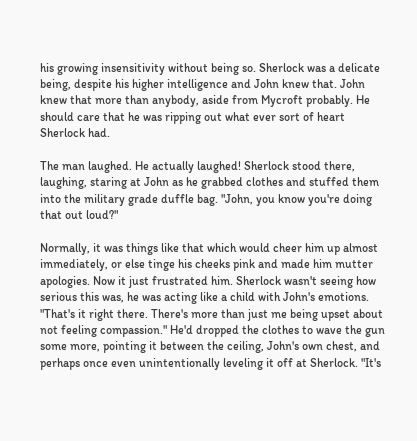his growing insensitivity without being so. Sherlock was a delicate being, despite his higher intelligence and John knew that. John knew that more than anybody, aside from Mycroft probably. He should care that he was ripping out what ever sort of heart Sherlock had.

The man laughed. He actually laughed! Sherlock stood there, laughing, staring at John as he grabbed clothes and stuffed them into the military grade duffle bag. "John, you know you're doing that out loud?"

Normally, it was things like that which would cheer him up almost immediately, or else tinge his cheeks pink and made him mutter apologies. Now it just frustrated him. Sherlock wasn't seeing how serious this was, he was acting like a child with John's emotions. "That's it right there. There's more than just me being upset about not feeling compassion." He'd dropped the clothes to wave the gun some more, pointing it between the ceiling, John's own chest, and perhaps once even unintentionally leveling it off at Sherlock. "It's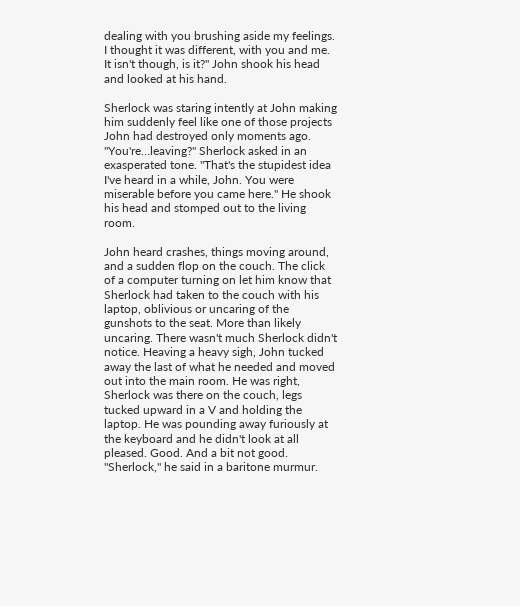dealing with you brushing aside my feelings. I thought it was different, with you and me. It isn't though, is it?" John shook his head and looked at his hand.

Sherlock was staring intently at John making him suddenly feel like one of those projects John had destroyed only moments ago. "You're…leaving?" Sherlock asked in an exasperated tone. "That's the stupidest idea I've heard in a while, John. You were miserable before you came here." He shook his head and stomped out to the living room.

John heard crashes, things moving around, and a sudden flop on the couch. The click of a computer turning on let him know that Sherlock had taken to the couch with his laptop, oblivious or uncaring of the gunshots to the seat. More than likely uncaring. There wasn't much Sherlock didn't notice. Heaving a heavy sigh, John tucked away the last of what he needed and moved out into the main room. He was right, Sherlock was there on the couch, legs tucked upward in a V and holding the laptop. He was pounding away furiously at the keyboard and he didn't look at all pleased. Good. And a bit not good. "Sherlock," he said in a baritone murmur.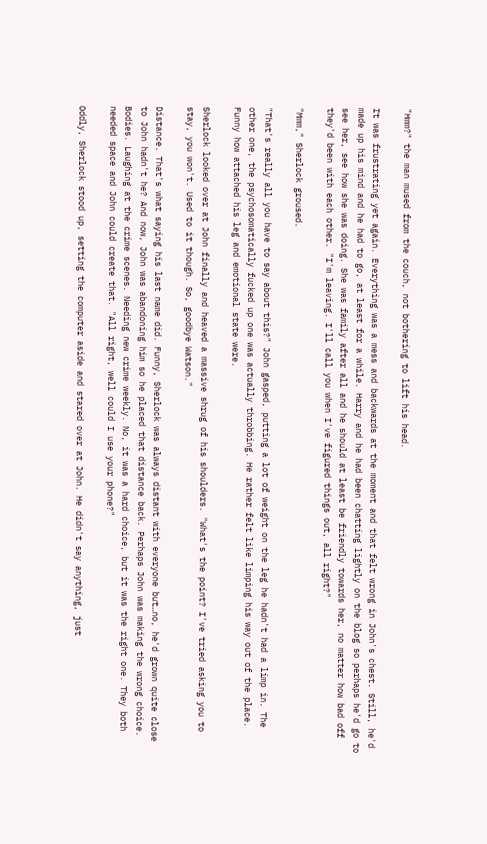"Hmm?" the man mused from the couch, not bothering to lift his head.

It was frustrating yet again. Everything was a mess and backwards at the moment and that felt wrong in John's chest. Still, he'd made up his mind and he had to go, at least for a while. Harry and he had been chatting lightly on the blog so perhaps he'd go to see her, see how she was doing. She was family after all and he should at least be friendly towards her, no matter how bad off they'd been with each other. "I'm leaving. I'll call you when I've figured things out, all right?"

"Mmm," Sherlock groused.

"That's really all you have to say about this?" John gasped, putting a lot of weight on the leg he hadn't had a limp in. The other one, the psychosomatically fucked up one was actually throbbing. He rather felt like limping his way out of the place. Funny how attached his leg and emotional state were.

Sherlock looked over at John finally and heaved a massive shrug of his shoulders. "What's the point? I've tried asking you to stay, you won't. Used to it though. So, goodbye Watson."

Distance. That's what saying his last name did. Funny, Sherlock was always distant with everyone but…no, he'd grown quite close to John hadn't he? And now, John was abandoning him so he placed that distance back. Perhaps John was making the wrong choice. Bodies. Laughing at the crime scenes. Needing new crime weekly. No, it was a hard choice, but it was the right one. They both needed space and John could create that. "All right, well could I use your phone?"

Oddly, Sherlock stood up, setting the computer aside and stared over at John. He didn't say anything, just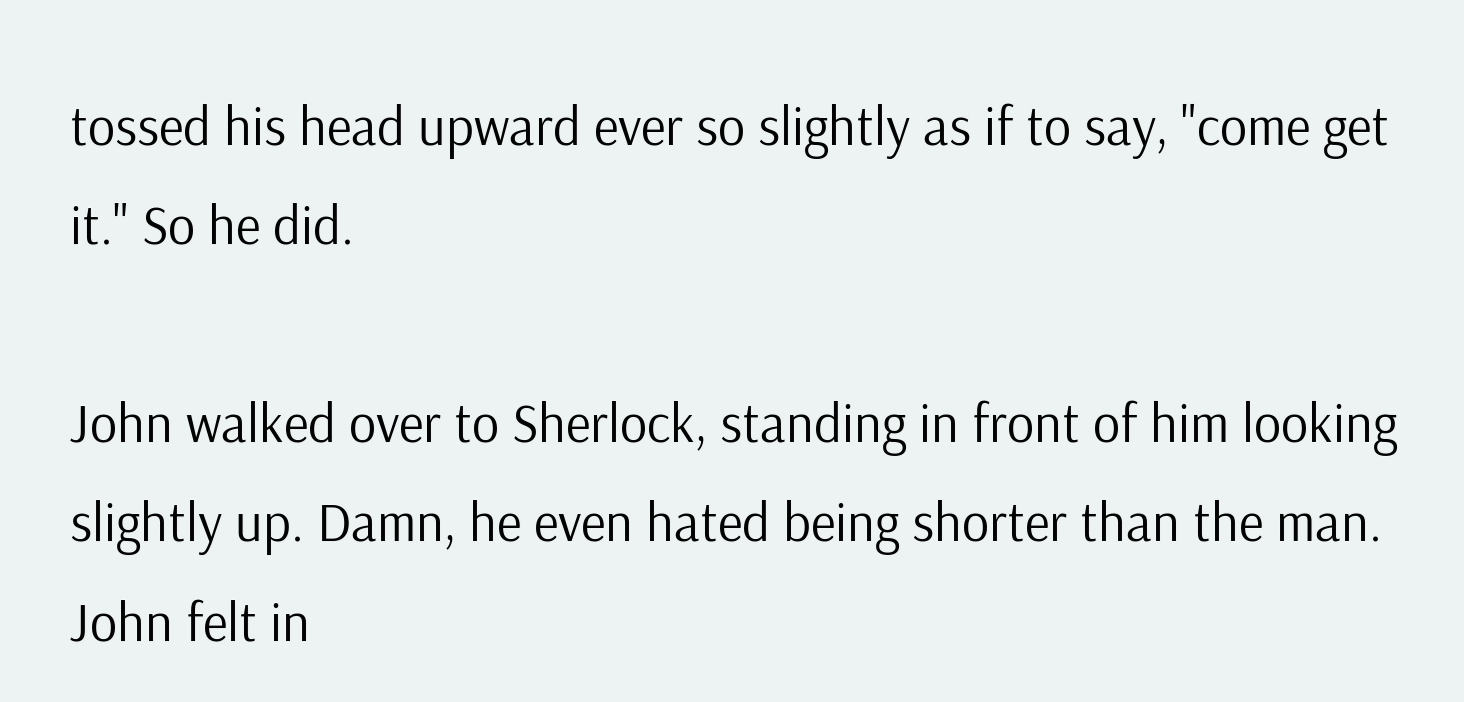tossed his head upward ever so slightly as if to say, "come get it." So he did.

John walked over to Sherlock, standing in front of him looking slightly up. Damn, he even hated being shorter than the man. John felt in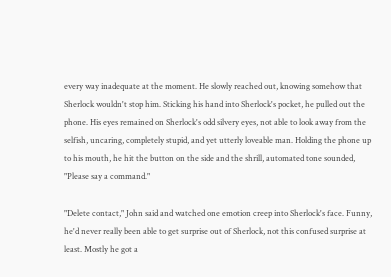every way inadequate at the moment. He slowly reached out, knowing somehow that Sherlock wouldn't stop him. Sticking his hand into Sherlock's pocket, he pulled out the phone. His eyes remained on Sherlock's odd silvery eyes, not able to look away from the selfish, uncaring, completely stupid, and yet utterly loveable man. Holding the phone up to his mouth, he hit the button on the side and the shrill, automated tone sounded, "Please say a command."

"Delete contact," John said and watched one emotion creep into Sherlock's face. Funny, he'd never really been able to get surprise out of Sherlock, not this confused surprise at least. Mostly he got a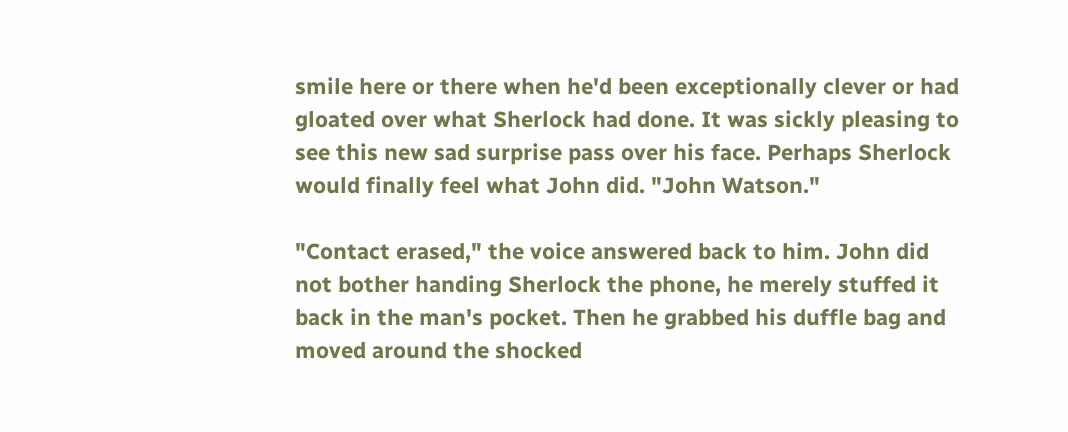smile here or there when he'd been exceptionally clever or had gloated over what Sherlock had done. It was sickly pleasing to see this new sad surprise pass over his face. Perhaps Sherlock would finally feel what John did. "John Watson."

"Contact erased," the voice answered back to him. John did not bother handing Sherlock the phone, he merely stuffed it back in the man's pocket. Then he grabbed his duffle bag and moved around the shocked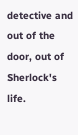detective and out of the door, out of Sherlock's life.